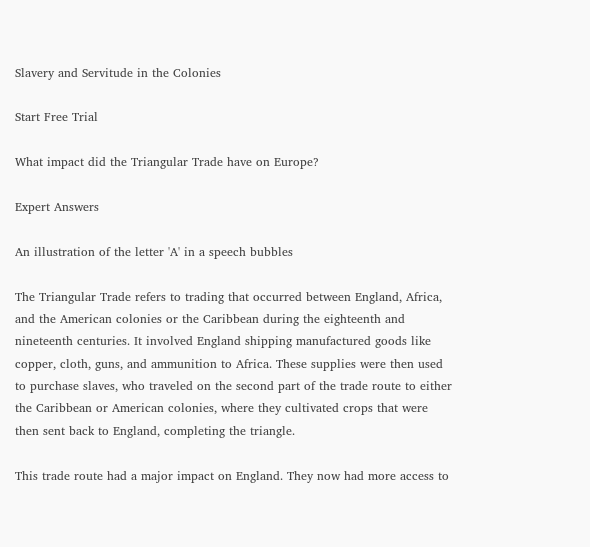Slavery and Servitude in the Colonies

Start Free Trial

What impact did the Triangular Trade have on Europe?

Expert Answers

An illustration of the letter 'A' in a speech bubbles

The Triangular Trade refers to trading that occurred between England, Africa, and the American colonies or the Caribbean during the eighteenth and nineteenth centuries. It involved England shipping manufactured goods like copper, cloth, guns, and ammunition to Africa. These supplies were then used to purchase slaves, who traveled on the second part of the trade route to either the Caribbean or American colonies, where they cultivated crops that were then sent back to England, completing the triangle.

This trade route had a major impact on England. They now had more access to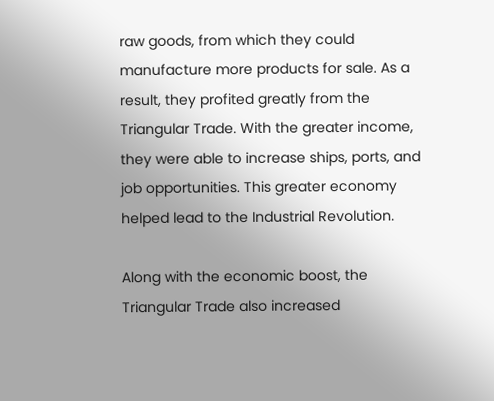raw goods, from which they could manufacture more products for sale. As a result, they profited greatly from the Triangular Trade. With the greater income, they were able to increase ships, ports, and job opportunities. This greater economy helped lead to the Industrial Revolution.

Along with the economic boost, the Triangular Trade also increased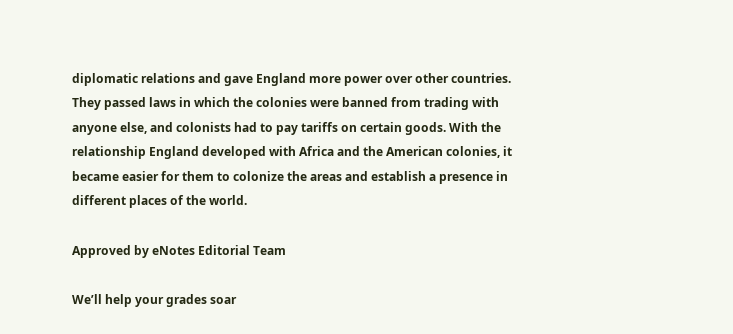diplomatic relations and gave England more power over other countries. They passed laws in which the colonies were banned from trading with anyone else, and colonists had to pay tariffs on certain goods. With the relationship England developed with Africa and the American colonies, it became easier for them to colonize the areas and establish a presence in different places of the world.

Approved by eNotes Editorial Team

We’ll help your grades soar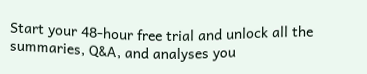Start your 48-hour free trial and unlock all the summaries, Q&A, and analyses you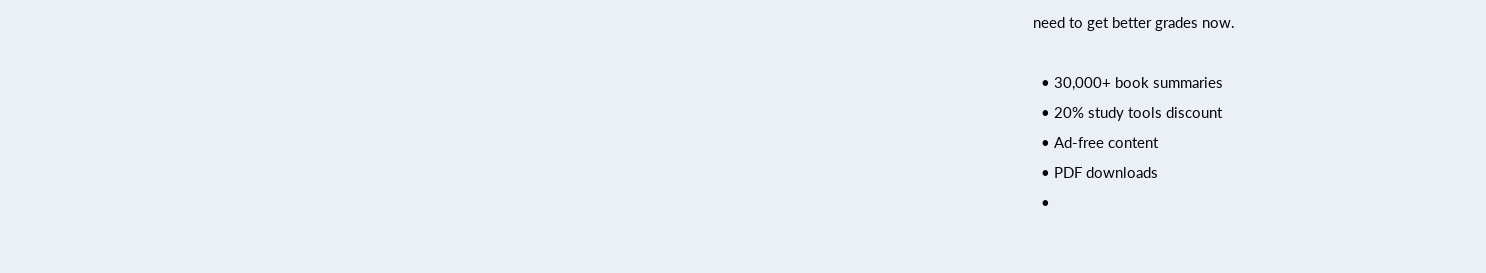need to get better grades now.

  • 30,000+ book summaries
  • 20% study tools discount
  • Ad-free content
  • PDF downloads
  •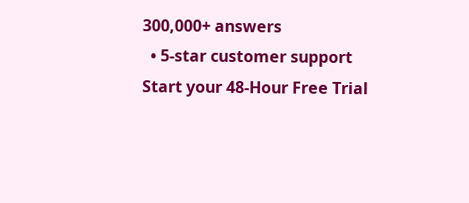300,000+ answers
  • 5-star customer support
Start your 48-Hour Free Trial